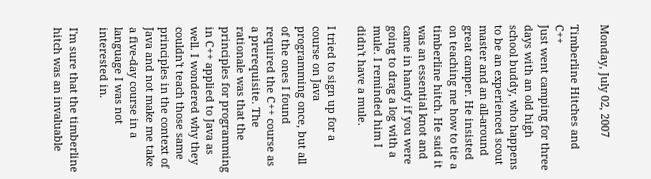Monday, July 02, 2007

Timberline Hitches and C++
Just went camping for three days with an old high school buddy, who happens to be an experienced scout master and an all-around great camper. He insisted on teaching me how to tie a timberline hitch. He said it was an essential knot and came in handy if you were going to drag a log with a mule. I reminded him I didn't have a mule.

I tried to sign up for a course on Java programming once, but all of the ones I found required the C++ course as a prerequisite. The rationale was that the principles for programming in C++ applied to Java as well. I wondered why they couldn't teach those same principles in the context of Java and not make me take a five-day course in a language I was not interested in.

I'm sure that the timberline hitch was an invaluable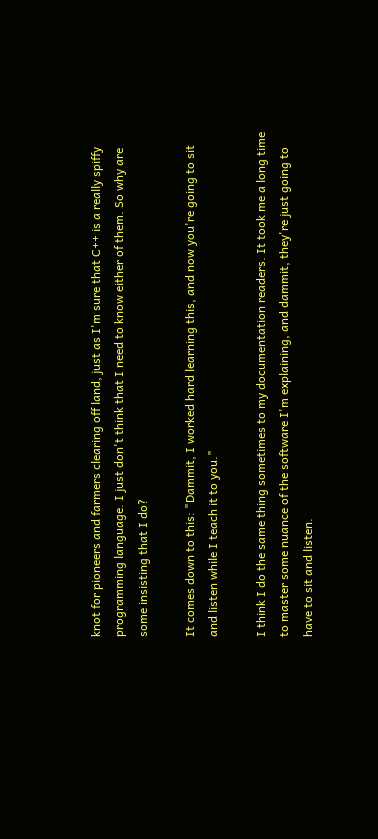knot for pioneers and farmers clearing off land, just as I'm sure that C++ is a really spiffy programming language. I just don't think that I need to know either of them. So why are some insisting that I do?

It comes down to this: "Dammit, I worked hard learning this, and now you're going to sit and listen while I teach it to you."

I think I do the same thing sometimes to my documentation readers. It took me a long time to master some nuance of the software I'm explaining, and dammit, they're just going to have to sit and listen.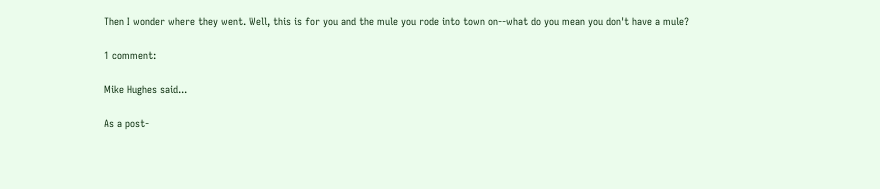Then I wonder where they went. Well, this is for you and the mule you rode into town on--what do you mean you don't have a mule?

1 comment:

Mike Hughes said...

As a post-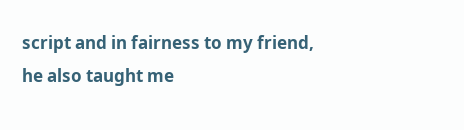script and in fairness to my friend, he also taught me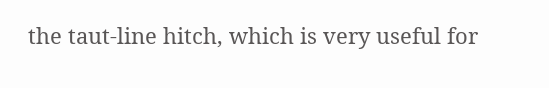the taut-line hitch, which is very useful for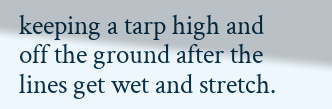keeping a tarp high and off the ground after the lines get wet and stretch.